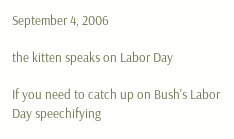September 4, 2006

the kitten speaks on Labor Day

If you need to catch up on Bush's Labor Day speechifying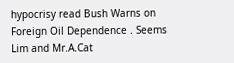hypocrisy read Bush Warns on Foreign Oil Dependence . Seems Lim and Mr.A.Cat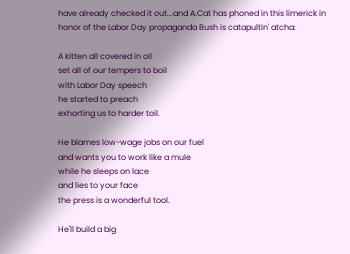have already checked it out...and A.Cat has phoned in this limerick in honor of the Labor Day propaganda Bush is catapultin' atcha:

A kitten all covered in oil
set all of our tempers to boil
with Labor Day speech
he started to preach
exhorting us to harder toil.

He blames low-wage jobs on our fuel
and wants you to work like a mule
while he sleeps on lace
and lies to your face
the press is a wonderful tool.

He'll build a big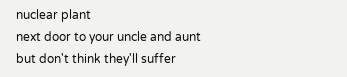nuclear plant
next door to your uncle and aunt
but don't think they'll suffer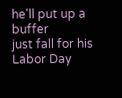he'll put up a buffer
just fall for his Labor Day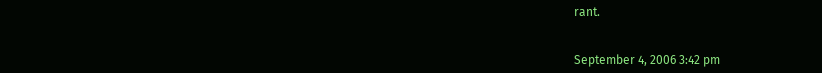rant.


September 4, 2006 3:42 pm